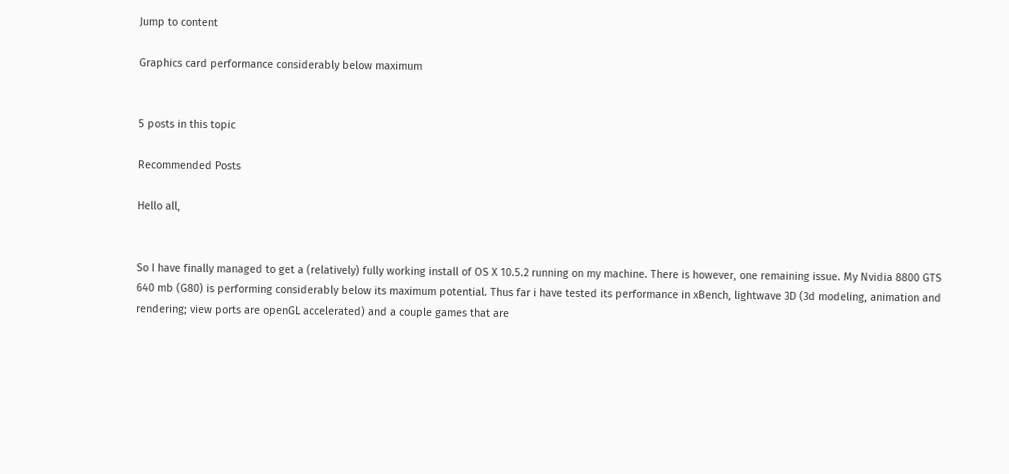Jump to content

Graphics card performance considerably below maximum


5 posts in this topic

Recommended Posts

Hello all,


So I have finally managed to get a (relatively) fully working install of OS X 10.5.2 running on my machine. There is however, one remaining issue. My Nvidia 8800 GTS 640 mb (G80) is performing considerably below its maximum potential. Thus far i have tested its performance in xBench, lightwave 3D (3d modeling, animation and rendering; view ports are openGL accelerated) and a couple games that are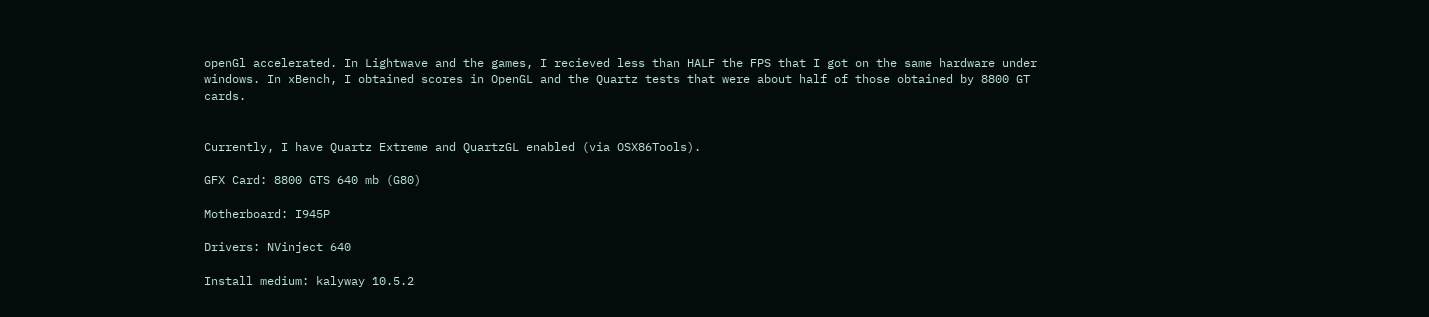openGl accelerated. In Lightwave and the games, I recieved less than HALF the FPS that I got on the same hardware under windows. In xBench, I obtained scores in OpenGL and the Quartz tests that were about half of those obtained by 8800 GT cards.


Currently, I have Quartz Extreme and QuartzGL enabled (via OSX86Tools).

GFX Card: 8800 GTS 640 mb (G80)

Motherboard: I945P

Drivers: NVinject 640

Install medium: kalyway 10.5.2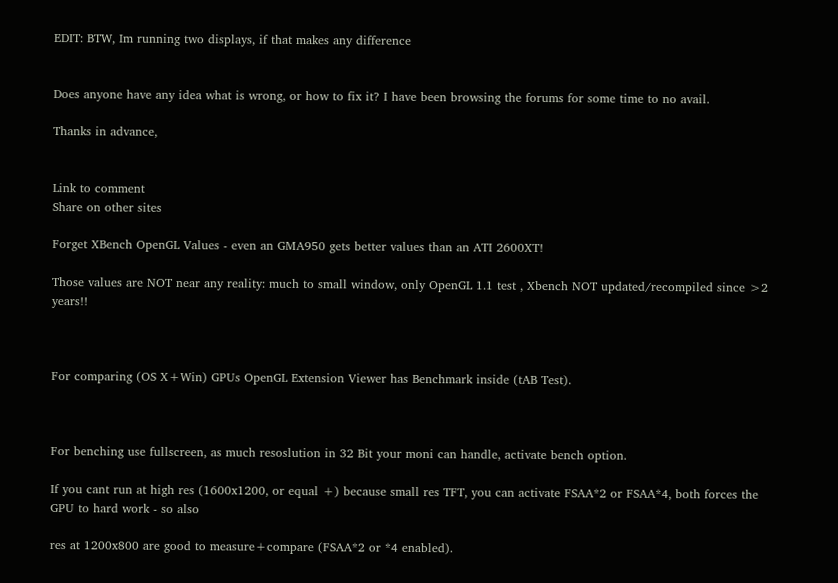EDIT: BTW, Im running two displays, if that makes any difference


Does anyone have any idea what is wrong, or how to fix it? I have been browsing the forums for some time to no avail.

Thanks in advance,


Link to comment
Share on other sites

Forget XBench OpenGL Values - even an GMA950 gets better values than an ATI 2600XT!

Those values are NOT near any reality: much to small window, only OpenGL 1.1 test , Xbench NOT updated/recompiled since >2 years!!



For comparing (OS X+Win) GPUs OpenGL Extension Viewer has Benchmark inside (tAB Test).



For benching use fullscreen, as much resoslution in 32 Bit your moni can handle, activate bench option.

If you cant run at high res (1600x1200, or equal +) because small res TFT, you can activate FSAA*2 or FSAA*4, both forces the GPU to hard work - so also

res at 1200x800 are good to measure+compare (FSAA*2 or *4 enabled).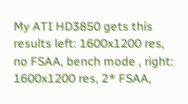My ATI HD3850 gets this results left: 1600x1200 res, no FSAA, bench mode , right: 1600x1200 res, 2* FSAA,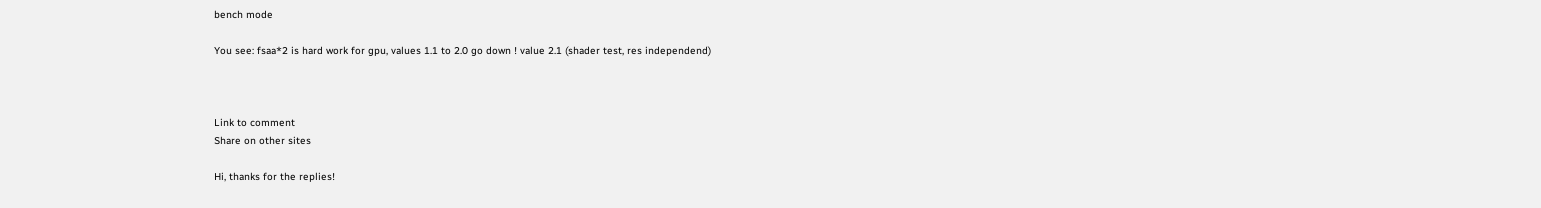bench mode

You see: fsaa*2 is hard work for gpu, values 1.1 to 2.0 go down ! value 2.1 (shader test, res independend)



Link to comment
Share on other sites

Hi, thanks for the replies!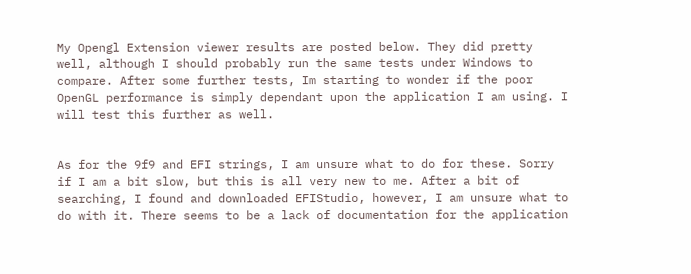My Opengl Extension viewer results are posted below. They did pretty well, although I should probably run the same tests under Windows to compare. After some further tests, Im starting to wonder if the poor OpenGL performance is simply dependant upon the application I am using. I will test this further as well.


As for the 9f9 and EFI strings, I am unsure what to do for these. Sorry if I am a bit slow, but this is all very new to me. After a bit of searching, I found and downloaded EFIStudio, however, I am unsure what to do with it. There seems to be a lack of documentation for the application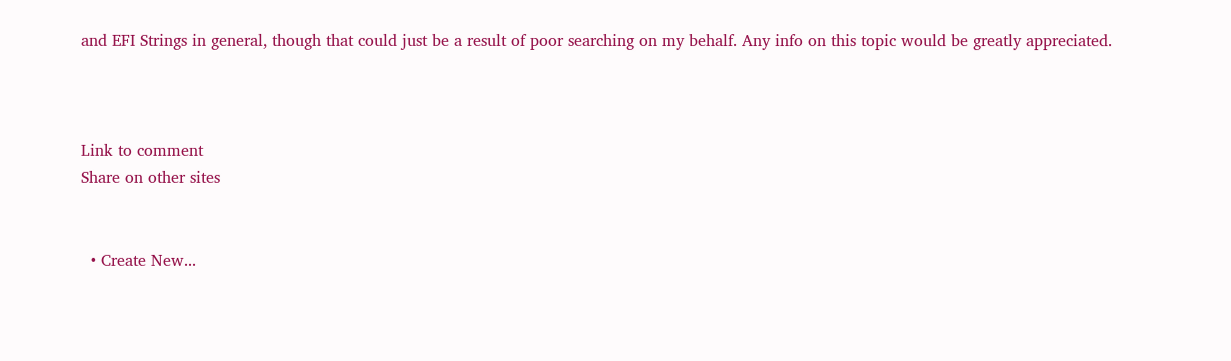and EFI Strings in general, though that could just be a result of poor searching on my behalf. Any info on this topic would be greatly appreciated.



Link to comment
Share on other sites


  • Create New...